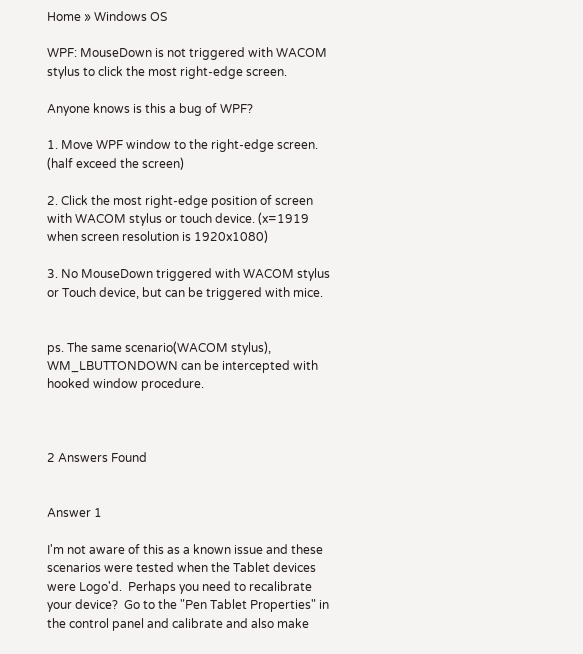Home » Windows OS

WPF: MouseDown is not triggered with WACOM stylus to click the most right-edge screen.

Anyone knows is this a bug of WPF?

1. Move WPF window to the right-edge screen. (half exceed the screen)

2. Click the most right-edge position of screen with WACOM stylus or touch device. (x=1919 when screen resolution is 1920x1080)

3. No MouseDown triggered with WACOM stylus or Touch device, but can be triggered with mice.


ps. The same scenario(WACOM stylus), WM_LBUTTONDOWN can be intercepted with hooked window procedure.



2 Answers Found


Answer 1

I'm not aware of this as a known issue and these scenarios were tested when the Tablet devices were Logo'd.  Perhaps you need to recalibrate your device?  Go to the "Pen Tablet Properties" in the control panel and calibrate and also make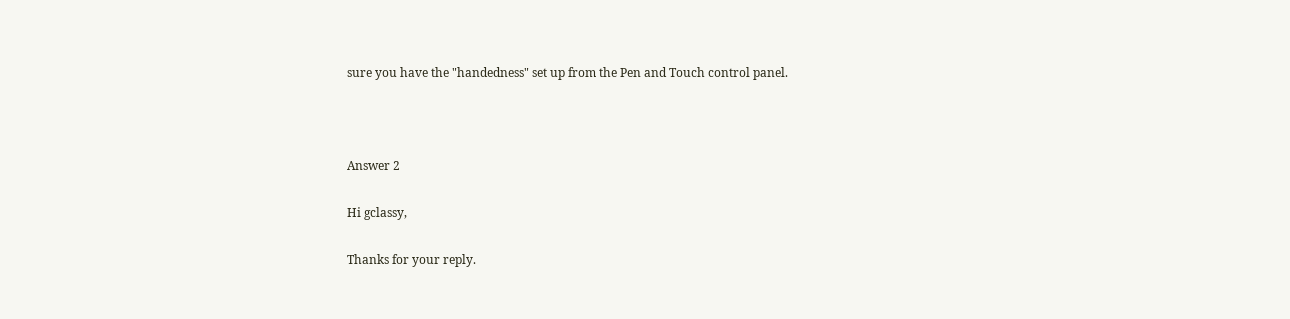sure you have the "handedness" set up from the Pen and Touch control panel.



Answer 2

Hi gclassy,

Thanks for your reply.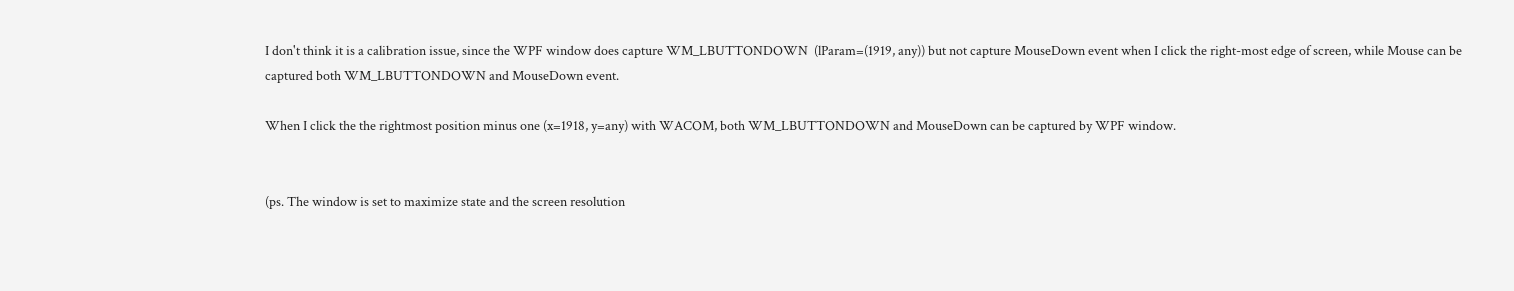I don't think it is a calibration issue, since the WPF window does capture WM_LBUTTONDOWN  (lParam=(1919, any)) but not capture MouseDown event when I click the right-most edge of screen, while Mouse can be captured both WM_LBUTTONDOWN and MouseDown event.

When I click the the rightmost position minus one (x=1918, y=any) with WACOM, both WM_LBUTTONDOWN and MouseDown can be captured by WPF window.


(ps. The window is set to maximize state and the screen resolution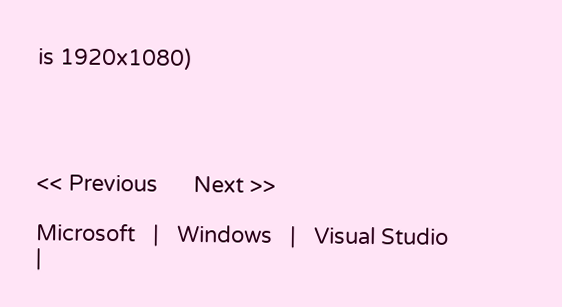is 1920x1080)




<< Previous      Next >>

Microsoft   |   Windows   |   Visual Studio   |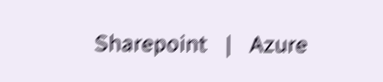Sharepoint   |   Azure